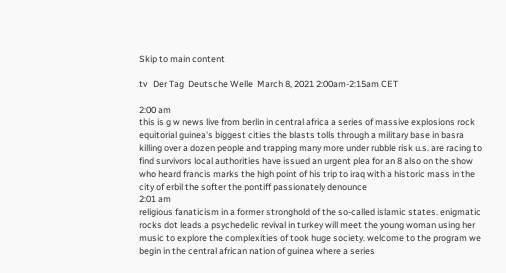Skip to main content

tv   Der Tag  Deutsche Welle  March 8, 2021 2:00am-2:15am CET

2:00 am
this is g w news live from berlin in central africa a series of massive explosions rock equitorial guinea's biggest cities the blasts tolls through a military base in basra killing over a dozen people and trapping many more under rubble risk u.s. are racing to find survivors local authorities have issued an urgent plea for an 8 also on the show who heard francis marks the high point of his trip to iraq with a historic mass in the city of erbil the softer the pontiff passionately denounce
2:01 am
religious fanaticism in a former stronghold of the so-called islamic states. enigmatic rocks dot leads a psychedelic revival in turkey will meet the young woman using her music to explore the complexities of took huge society. welcome to the program we begin in the central african nation of guinea where a series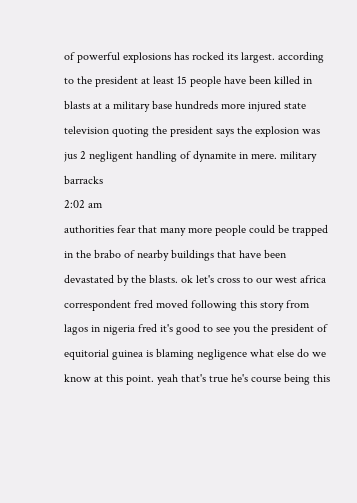of powerful explosions has rocked its largest. according to the president at least 15 people have been killed in blasts at a military base hundreds more injured state television quoting the president says the explosion was jus 2 negligent handling of dynamite in mere. military barracks
2:02 am
authorities fear that many more people could be trapped in the brabo of nearby buildings that have been devastated by the blasts. ok let's cross to our west africa correspondent fred moved following this story from lagos in nigeria fred it's good to see you the president of equitorial guinea is blaming negligence what else do we know at this point. yeah that's true he's course being this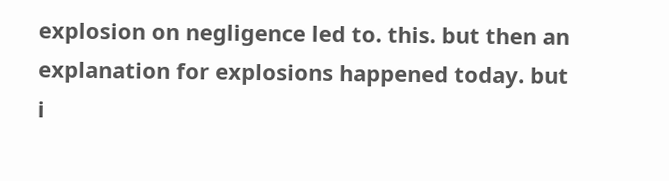explosion on negligence led to. this. but then an explanation for explosions happened today. but i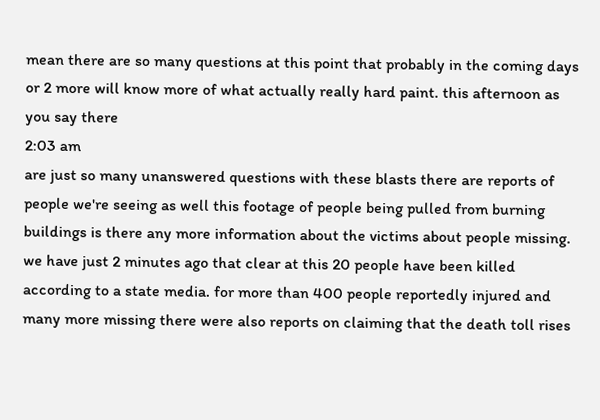mean there are so many questions at this point that probably in the coming days or 2 more will know more of what actually really hard paint. this afternoon as you say there
2:03 am
are just so many unanswered questions with these blasts there are reports of people we're seeing as well this footage of people being pulled from burning buildings is there any more information about the victims about people missing. we have just 2 minutes ago that clear at this 20 people have been killed according to a state media. for more than 400 people reportedly injured and many more missing there were also reports on claiming that the death toll rises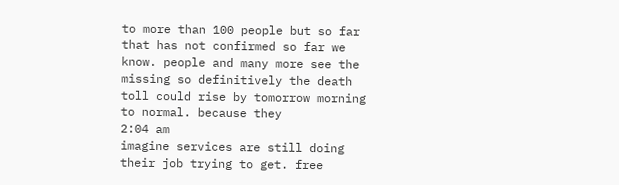to more than 100 people but so far that has not confirmed so far we know. people and many more see the missing so definitively the death toll could rise by tomorrow morning to normal. because they
2:04 am
imagine services are still doing their job trying to get. free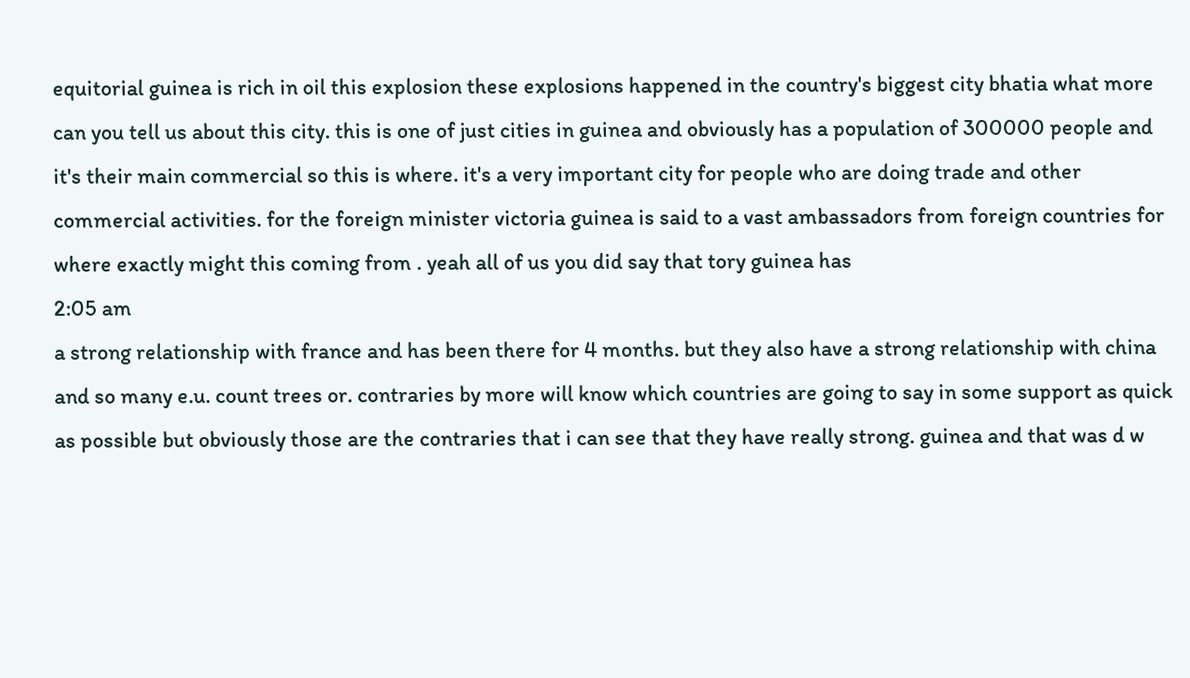equitorial guinea is rich in oil this explosion these explosions happened in the country's biggest city bhatia what more can you tell us about this city. this is one of just cities in guinea and obviously has a population of 300000 people and it's their main commercial so this is where. it's a very important city for people who are doing trade and other commercial activities. for the foreign minister victoria guinea is said to a vast ambassadors from foreign countries for where exactly might this coming from . yeah all of us you did say that tory guinea has
2:05 am
a strong relationship with france and has been there for 4 months. but they also have a strong relationship with china and so many e.u. count trees or. contraries by more will know which countries are going to say in some support as quick as possible but obviously those are the contraries that i can see that they have really strong. guinea and that was d w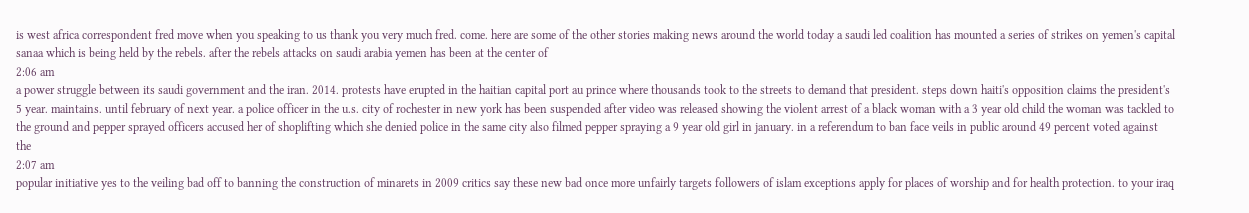is west africa correspondent fred move when you speaking to us thank you very much fred. come. here are some of the other stories making news around the world today a saudi led coalition has mounted a series of strikes on yemen's capital sanaa which is being held by the rebels. after the rebels attacks on saudi arabia yemen has been at the center of
2:06 am
a power struggle between its saudi government and the iran. 2014. protests have erupted in the haitian capital port au prince where thousands took to the streets to demand that president. steps down haiti's opposition claims the president's 5 year. maintains. until february of next year. a police officer in the u.s. city of rochester in new york has been suspended after video was released showing the violent arrest of a black woman with a 3 year old child the woman was tackled to the ground and pepper sprayed officers accused her of shoplifting which she denied police in the same city also filmed pepper spraying a 9 year old girl in january. in a referendum to ban face veils in public around 49 percent voted against the
2:07 am
popular initiative yes to the veiling bad off to banning the construction of minarets in 2009 critics say these new bad once more unfairly targets followers of islam exceptions apply for places of worship and for health protection. to your iraq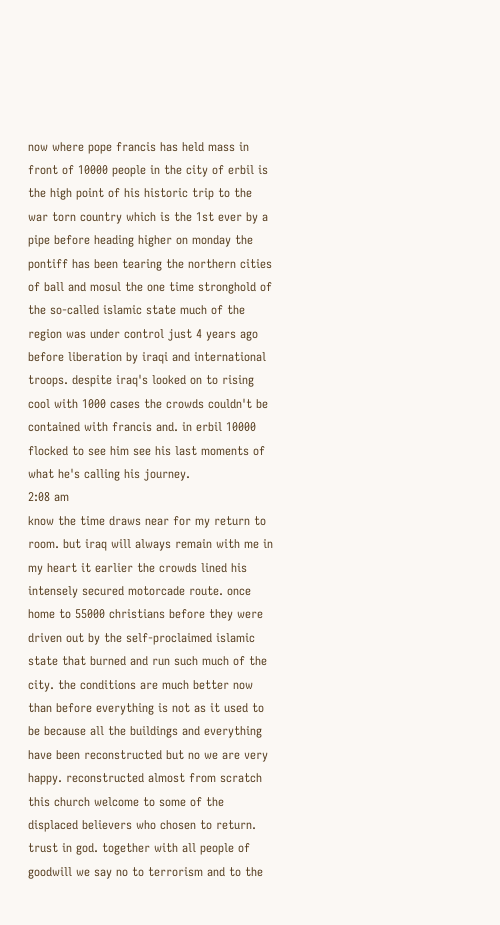now where pope francis has held mass in front of 10000 people in the city of erbil is the high point of his historic trip to the war torn country which is the 1st ever by a pipe before heading higher on monday the pontiff has been tearing the northern cities of ball and mosul the one time stronghold of the so-called islamic state much of the region was under control just 4 years ago before liberation by iraqi and international troops. despite iraq's looked on to rising cool with 1000 cases the crowds couldn't be contained with francis and. in erbil 10000 flocked to see him see his last moments of what he's calling his journey.
2:08 am
know the time draws near for my return to room. but iraq will always remain with me in my heart it earlier the crowds lined his intensely secured motorcade route. once home to 55000 christians before they were driven out by the self-proclaimed islamic state that burned and run such much of the city. the conditions are much better now than before everything is not as it used to be because all the buildings and everything have been reconstructed but no we are very happy. reconstructed almost from scratch this church welcome to some of the displaced believers who chosen to return. trust in god. together with all people of goodwill we say no to terrorism and to the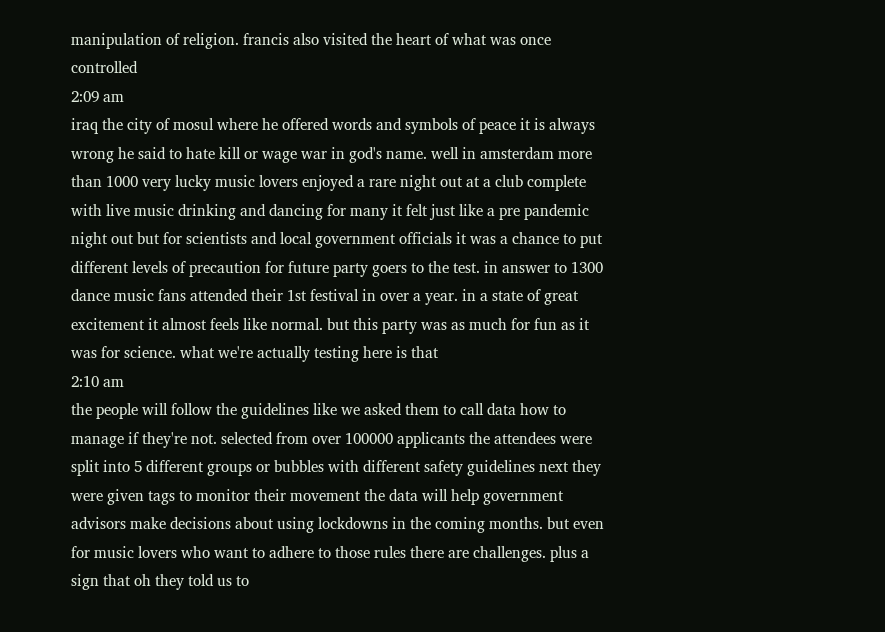manipulation of religion. francis also visited the heart of what was once controlled
2:09 am
iraq the city of mosul where he offered words and symbols of peace it is always wrong he said to hate kill or wage war in god's name. well in amsterdam more than 1000 very lucky music lovers enjoyed a rare night out at a club complete with live music drinking and dancing for many it felt just like a pre pandemic night out but for scientists and local government officials it was a chance to put different levels of precaution for future party goers to the test. in answer to 1300 dance music fans attended their 1st festival in over a year. in a state of great excitement it almost feels like normal. but this party was as much for fun as it was for science. what we're actually testing here is that
2:10 am
the people will follow the guidelines like we asked them to call data how to manage if they're not. selected from over 100000 applicants the attendees were split into 5 different groups or bubbles with different safety guidelines next they were given tags to monitor their movement the data will help government advisors make decisions about using lockdowns in the coming months. but even for music lovers who want to adhere to those rules there are challenges. plus a sign that oh they told us to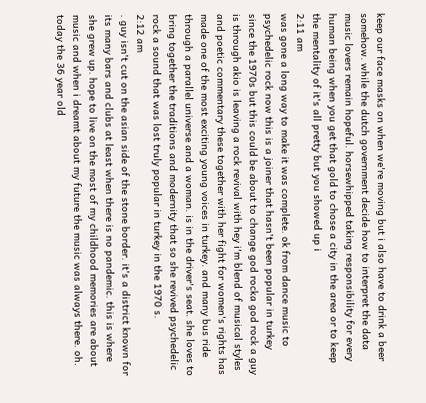keep our face masks on when we're moving but i also have to drink a beer somehow. while the dutch government decide how to interpret the data music lovers remain hopeful. horsewhipped taking responsibility for every human being when you get that gold to chose a city in the area or to keep the mentality of it's all pretty but you showed up i
2:11 am
was gone a long way to make it was complete. ok from dance music to psychedelic rock now this is a joiner that hasn't been popular in turkey since the 1970s but this could be about to change god rocka god rock a guy is through akio is leaving a rock revival with hey i'm blend of musical styles and poetic commentary these together with her fight for women's rights has made one of the most exciting young voices in turkey. and many bus ride through a parallel universe and a woman. is in the driver's seat. she loves to bring together the traditions and modernity that so she revived psychedelic rock a sound that was lost truly popular in turkey in the 1970 s.
2:12 am
. guy isn't cut on the asian side of the stone border. it's a district known for its many bars and clubs at least when there is no pandemic. this is where she grew up. hope to live on the most of my childhood memories are about music and when i dreamt about my future the music was always there. oh. today the 36 year old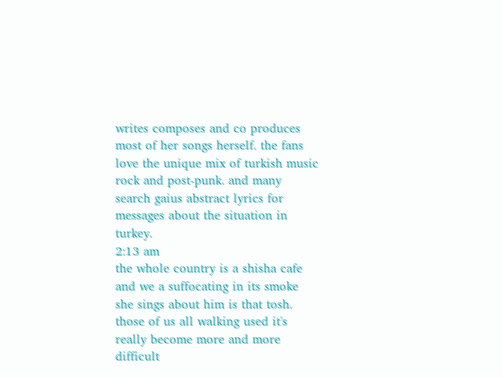writes composes and co produces most of her songs herself. the fans love the unique mix of turkish music rock and post-punk. and many search gaius abstract lyrics for messages about the situation in turkey.
2:13 am
the whole country is a shisha cafe and we a suffocating in its smoke she sings about him is that tosh. those of us all walking used it's really become more and more difficult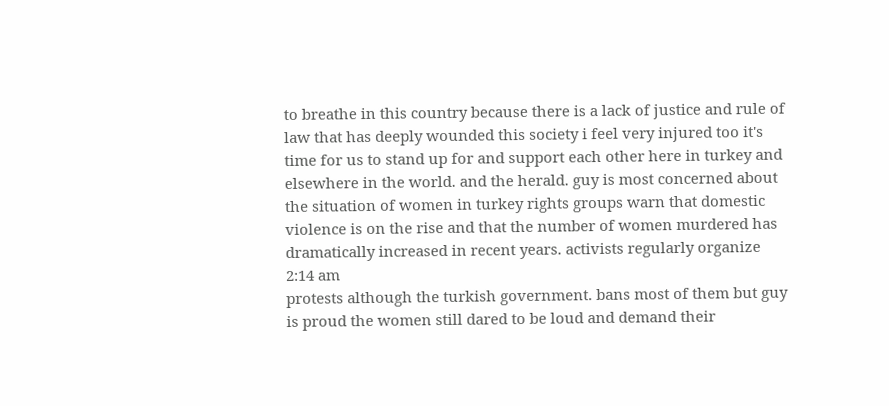to breathe in this country because there is a lack of justice and rule of law that has deeply wounded this society i feel very injured too it's time for us to stand up for and support each other here in turkey and elsewhere in the world. and the herald. guy is most concerned about the situation of women in turkey rights groups warn that domestic violence is on the rise and that the number of women murdered has dramatically increased in recent years. activists regularly organize
2:14 am
protests although the turkish government. bans most of them but guy is proud the women still dared to be loud and demand their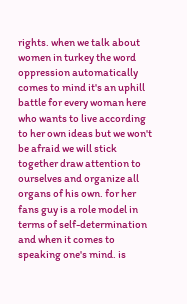rights. when we talk about women in turkey the word oppression automatically comes to mind it's an uphill battle for every woman here who wants to live according to her own ideas but we won't be afraid we will stick together draw attention to ourselves and organize all organs of his own. for her fans guy is a role model in terms of self-determination and when it comes to speaking one's mind. is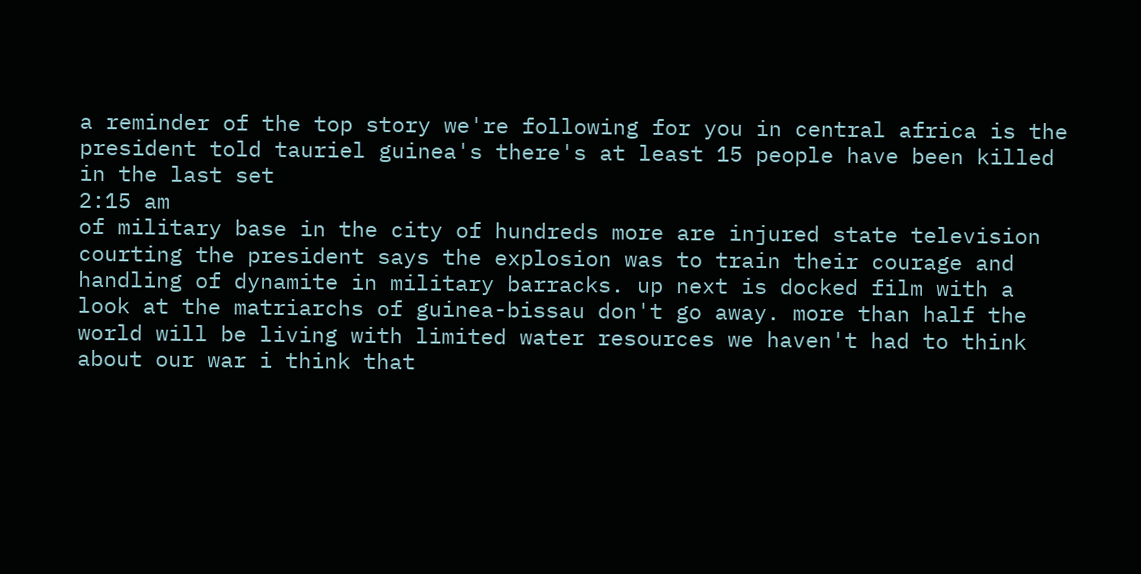a reminder of the top story we're following for you in central africa is the president told tauriel guinea's there's at least 15 people have been killed in the last set
2:15 am
of military base in the city of hundreds more are injured state television courting the president says the explosion was to train their courage and handling of dynamite in military barracks. up next is docked film with a look at the matriarchs of guinea-bissau don't go away. more than half the world will be living with limited water resources we haven't had to think about our war i think that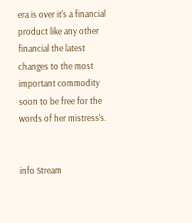era is over it's a financial product like any other financial the latest changes to the most important commodity soon to be free for the words of her mistress's.


info Stream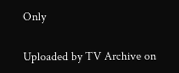Only

Uploaded by TV Archive on